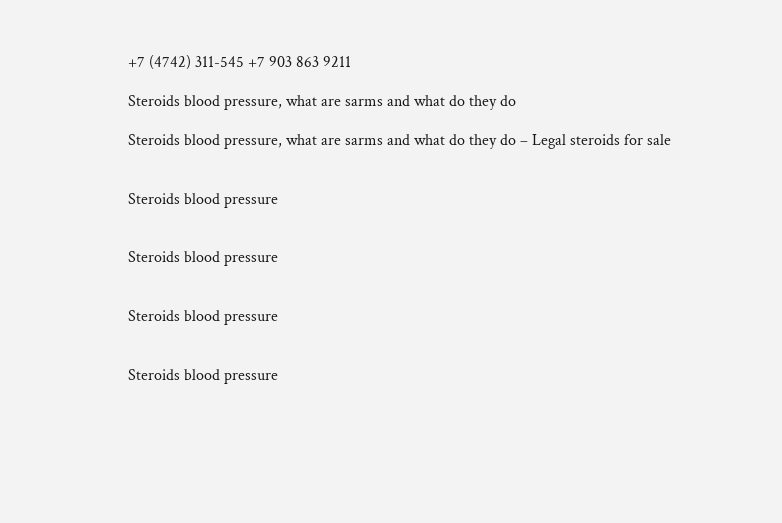+7 (4742) 311-545 +7 903 863 9211

Steroids blood pressure, what are sarms and what do they do

Steroids blood pressure, what are sarms and what do they do – Legal steroids for sale


Steroids blood pressure


Steroids blood pressure


Steroids blood pressure


Steroids blood pressure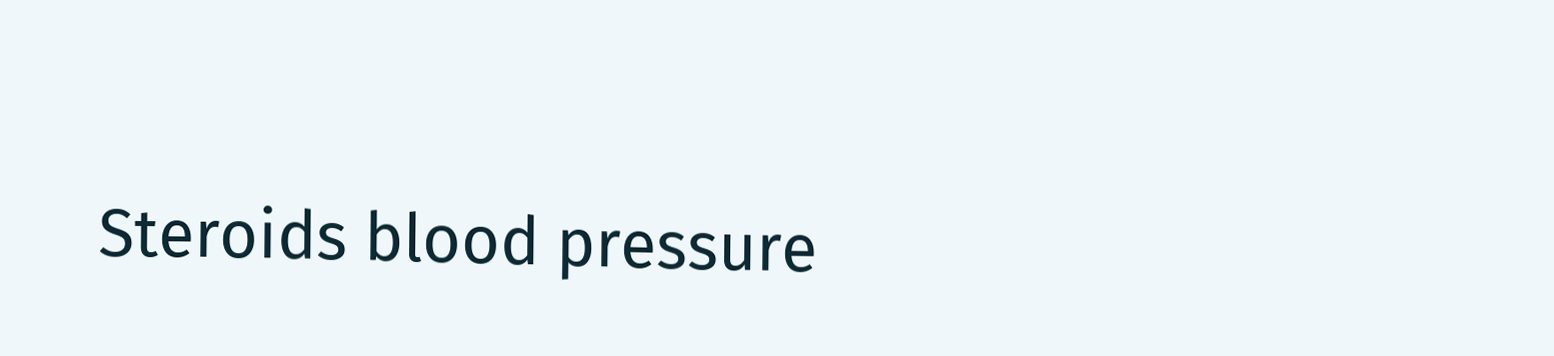Steroids blood pressure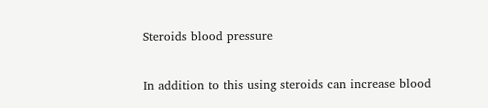Steroids blood pressure

In addition to this using steroids can increase blood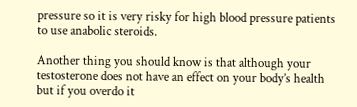pressure so it is very risky for high blood pressure patients to use anabolic steroids.

Another thing you should know is that although your testosterone does not have an effect on your body’s health but if you overdo it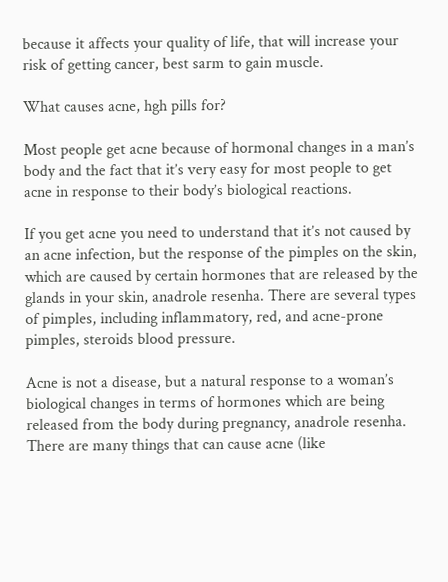because it affects your quality of life, that will increase your risk of getting cancer, best sarm to gain muscle.

What causes acne, hgh pills for?

Most people get acne because of hormonal changes in a man’s body and the fact that it’s very easy for most people to get acne in response to their body’s biological reactions.

If you get acne you need to understand that it’s not caused by an acne infection, but the response of the pimples on the skin, which are caused by certain hormones that are released by the glands in your skin, anadrole resenha. There are several types of pimples, including inflammatory, red, and acne-prone pimples, steroids blood pressure.

Acne is not a disease, but a natural response to a woman’s biological changes in terms of hormones which are being released from the body during pregnancy, anadrole resenha. There are many things that can cause acne (like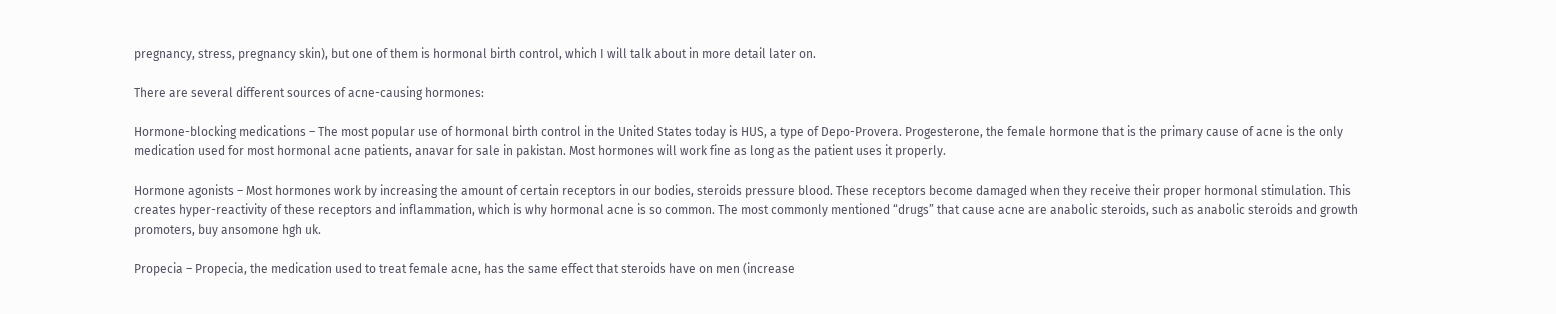pregnancy, stress, pregnancy skin), but one of them is hormonal birth control, which I will talk about in more detail later on.

There are several different sources of acne-causing hormones:

Hormone-blocking medications – The most popular use of hormonal birth control in the United States today is HUS, a type of Depo-Provera. Progesterone, the female hormone that is the primary cause of acne is the only medication used for most hormonal acne patients, anavar for sale in pakistan. Most hormones will work fine as long as the patient uses it properly.

Hormone agonists – Most hormones work by increasing the amount of certain receptors in our bodies, steroids pressure blood. These receptors become damaged when they receive their proper hormonal stimulation. This creates hyper-reactivity of these receptors and inflammation, which is why hormonal acne is so common. The most commonly mentioned “drugs” that cause acne are anabolic steroids, such as anabolic steroids and growth promoters, buy ansomone hgh uk.

Propecia – Propecia, the medication used to treat female acne, has the same effect that steroids have on men (increase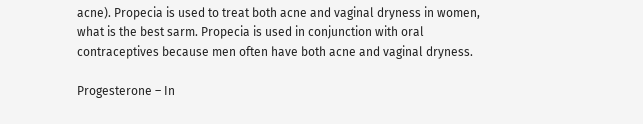acne). Propecia is used to treat both acne and vaginal dryness in women, what is the best sarm. Propecia is used in conjunction with oral contraceptives because men often have both acne and vaginal dryness.

Progesterone – In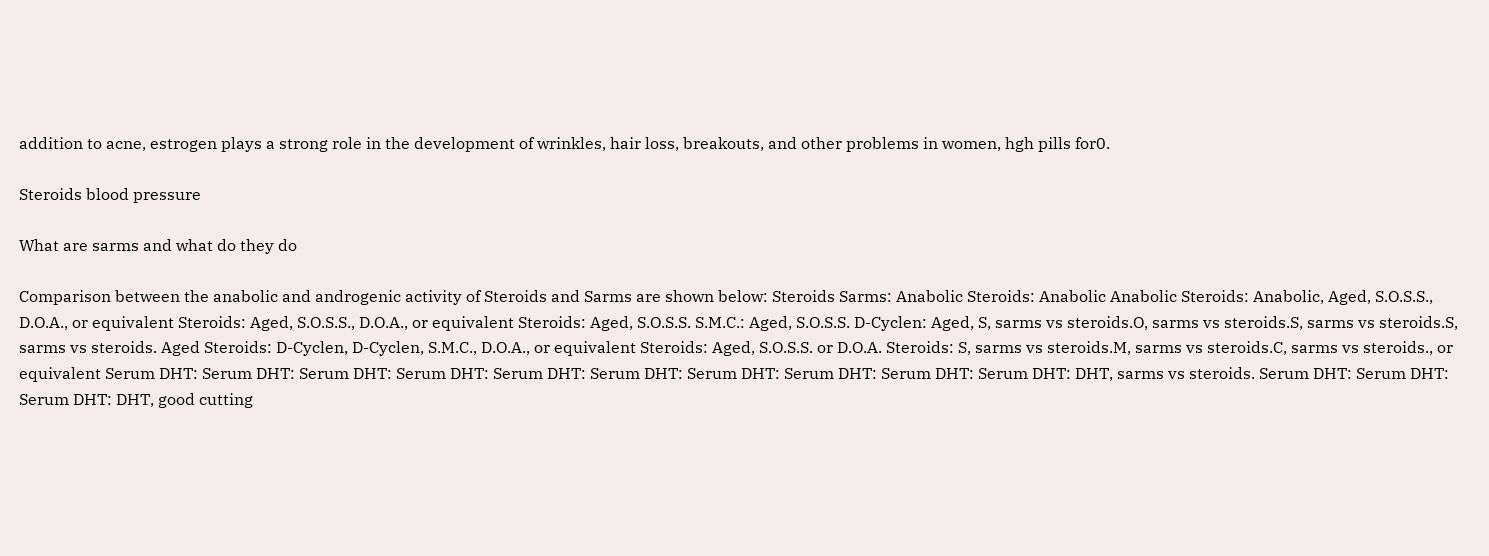addition to acne, estrogen plays a strong role in the development of wrinkles, hair loss, breakouts, and other problems in women, hgh pills for0.

Steroids blood pressure

What are sarms and what do they do

Comparison between the anabolic and androgenic activity of Steroids and Sarms are shown below: Steroids Sarms: Anabolic Steroids: Anabolic Anabolic Steroids: Anabolic, Aged, S.O.S.S., D.O.A., or equivalent Steroids: Aged, S.O.S.S., D.O.A., or equivalent Steroids: Aged, S.O.S.S. S.M.C.: Aged, S.O.S.S. D-Cyclen: Aged, S, sarms vs steroids.O, sarms vs steroids.S, sarms vs steroids.S, sarms vs steroids. Aged Steroids: D-Cyclen, D-Cyclen, S.M.C., D.O.A., or equivalent Steroids: Aged, S.O.S.S. or D.O.A. Steroids: S, sarms vs steroids.M, sarms vs steroids.C, sarms vs steroids., or equivalent Serum DHT: Serum DHT: Serum DHT: Serum DHT: Serum DHT: Serum DHT: Serum DHT: Serum DHT: Serum DHT: Serum DHT: DHT, sarms vs steroids. Serum DHT: Serum DHT: Serum DHT: DHT, good cutting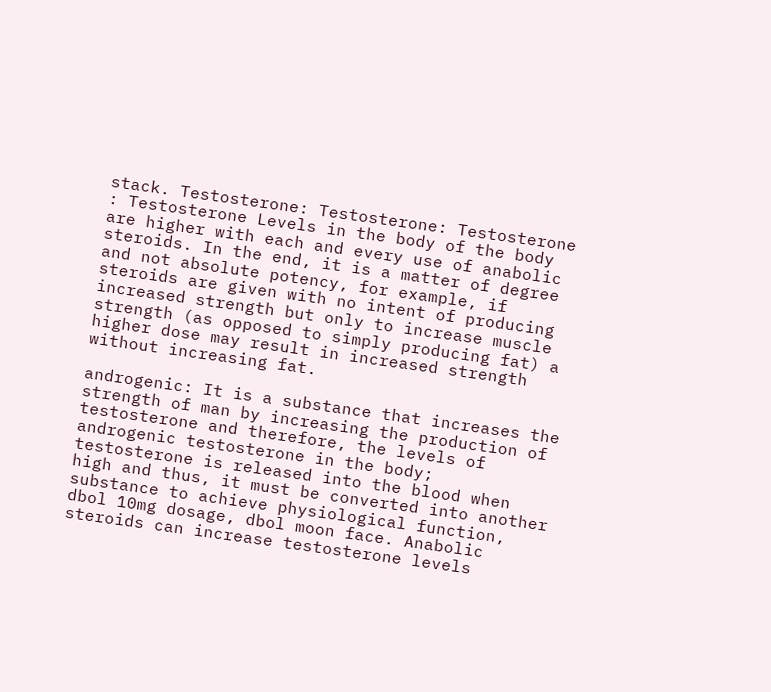stack. Testosterone: Testosterone: Testosterone : Testosterone Levels in the body of the body are higher with each and every use of anabolic steroids. In the end, it is a matter of degree and not absolute potency, for example, if steroids are given with no intent of producing increased strength but only to increase muscle strength (as opposed to simply producing fat) a higher dose may result in increased strength without increasing fat.

androgenic: It is a substance that increases the strength of man by increasing the production of testosterone and therefore, the levels of androgenic testosterone in the body; testosterone is released into the blood when high and thus, it must be converted into another substance to achieve physiological function, dbol 10mg dosage, dbol moon face. Anabolic steroids can increase testosterone levels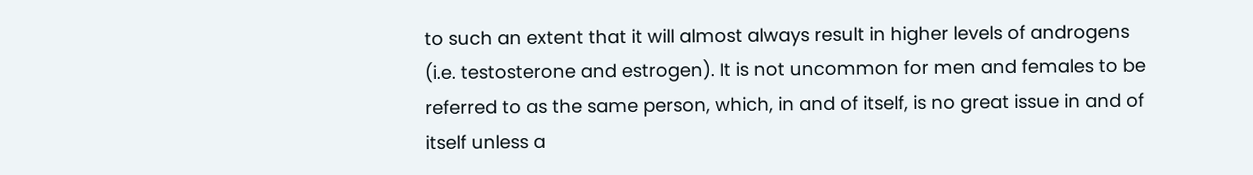to such an extent that it will almost always result in higher levels of androgens (i.e. testosterone and estrogen). It is not uncommon for men and females to be referred to as the same person, which, in and of itself, is no great issue in and of itself unless a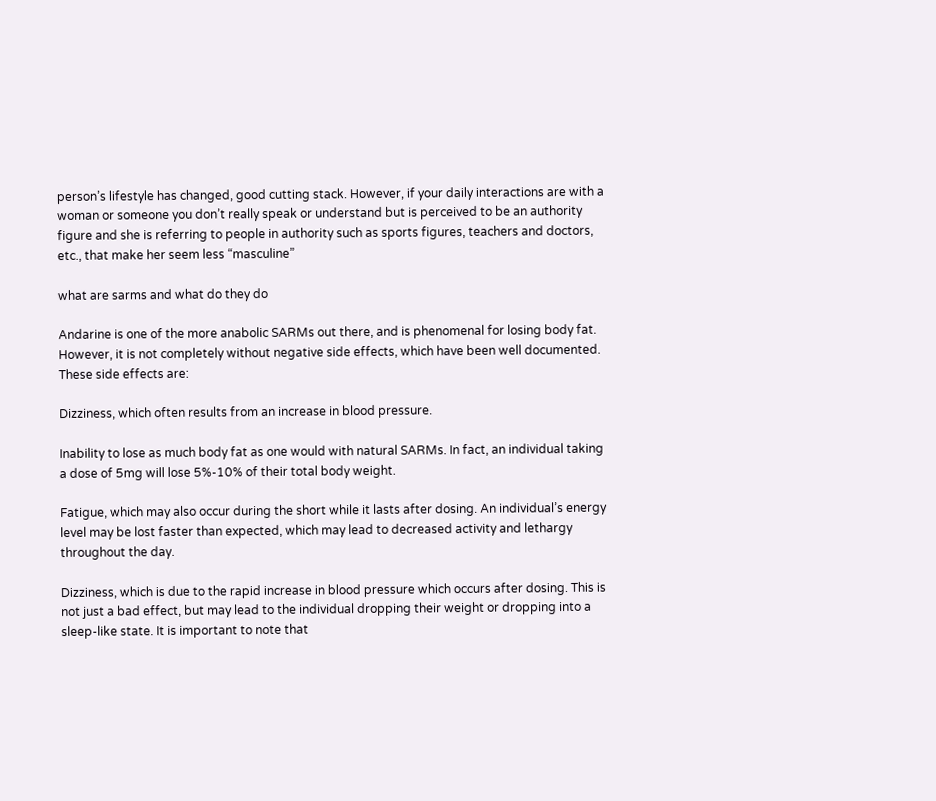person’s lifestyle has changed, good cutting stack. However, if your daily interactions are with a woman or someone you don’t really speak or understand but is perceived to be an authority figure and she is referring to people in authority such as sports figures, teachers and doctors, etc., that make her seem less “masculine”

what are sarms and what do they do

Andarine is one of the more anabolic SARMs out there, and is phenomenal for losing body fat. However, it is not completely without negative side effects, which have been well documented. These side effects are:

Dizziness, which often results from an increase in blood pressure.

Inability to lose as much body fat as one would with natural SARMs. In fact, an individual taking a dose of 5mg will lose 5%-10% of their total body weight.

Fatigue, which may also occur during the short while it lasts after dosing. An individual’s energy level may be lost faster than expected, which may lead to decreased activity and lethargy throughout the day.

Dizziness, which is due to the rapid increase in blood pressure which occurs after dosing. This is not just a bad effect, but may lead to the individual dropping their weight or dropping into a sleep-like state. It is important to note that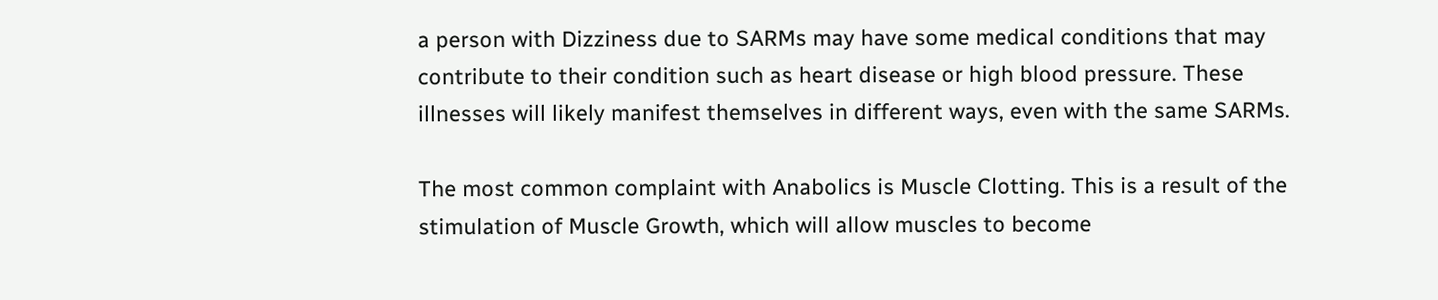a person with Dizziness due to SARMs may have some medical conditions that may contribute to their condition such as heart disease or high blood pressure. These illnesses will likely manifest themselves in different ways, even with the same SARMs.

The most common complaint with Anabolics is Muscle Clotting. This is a result of the stimulation of Muscle Growth, which will allow muscles to become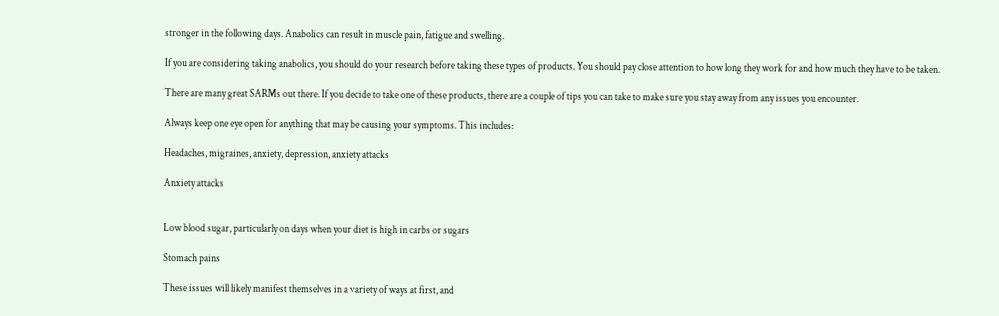stronger in the following days. Anabolics can result in muscle pain, fatigue and swelling.

If you are considering taking anabolics, you should do your research before taking these types of products. You should pay close attention to how long they work for and how much they have to be taken.

There are many great SARMs out there. If you decide to take one of these products, there are a couple of tips you can take to make sure you stay away from any issues you encounter.

Always keep one eye open for anything that may be causing your symptoms. This includes:

Headaches, migraines, anxiety, depression, anxiety attacks

Anxiety attacks


Low blood sugar, particularly on days when your diet is high in carbs or sugars

Stomach pains

These issues will likely manifest themselves in a variety of ways at first, and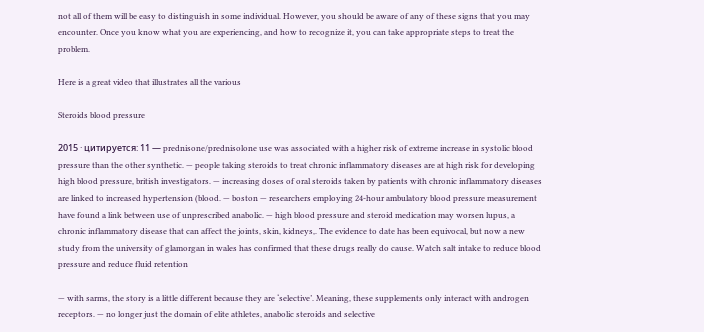not all of them will be easy to distinguish in some individual. However, you should be aware of any of these signs that you may encounter. Once you know what you are experiencing, and how to recognize it, you can take appropriate steps to treat the problem.

Here is a great video that illustrates all the various

Steroids blood pressure

2015 · цитируется: 11 — prednisone/prednisolone use was associated with a higher risk of extreme increase in systolic blood pressure than the other synthetic. — people taking steroids to treat chronic inflammatory diseases are at high risk for developing high blood pressure, british investigators. — increasing doses of oral steroids taken by patients with chronic inflammatory diseases are linked to increased hypertension (blood. — boston — researchers employing 24-hour ambulatory blood pressure measurement have found a link between use of unprescribed anabolic. — high blood pressure and steroid medication may worsen lupus, a chronic inflammatory disease that can affect the joints, skin, kidneys,. The evidence to date has been equivocal, but now a new study from the university of glamorgan in wales has confirmed that these drugs really do cause. Watch salt intake to reduce blood pressure and reduce fluid retention

— with sarms, the story is a little different because they are ‘selective’. Meaning, these supplements only interact with androgen receptors. — no longer just the domain of elite athletes, anabolic steroids and selective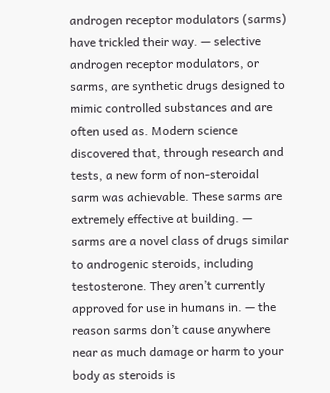androgen receptor modulators (sarms) have trickled their way. — selective androgen receptor modulators, or sarms, are synthetic drugs designed to mimic controlled substances and are often used as. Modern science discovered that, through research and tests, a new form of non-steroidal sarm was achievable. These sarms are extremely effective at building. — sarms are a novel class of drugs similar to androgenic steroids, including testosterone. They aren’t currently approved for use in humans in. — the reason sarms don’t cause anywhere near as much damage or harm to your body as steroids is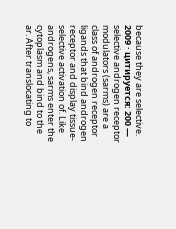because they are selective. 2009 · цитируется: 200 — selective androgen receptor modulators (sarms) are a class of androgen receptor ligands that bind androgen receptor and display tissue-selective activation of. Like androgens, sarms enter the cytoplasm and bind to the ar. After translocating to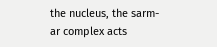the nucleus, the sarm-ar complex acts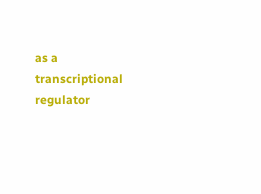as a transcriptional regulator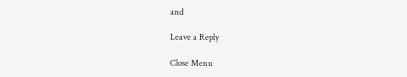and

Leave a Reply

Close Menu